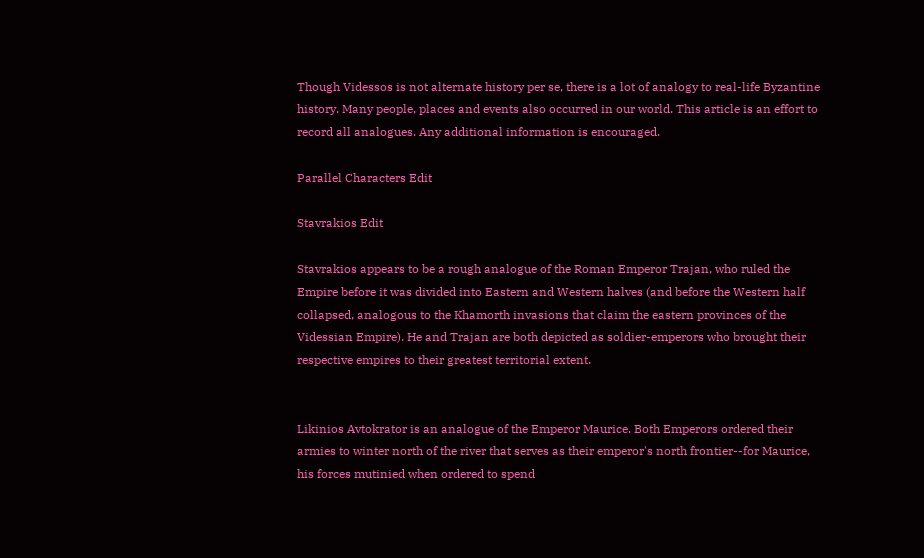Though Videssos is not alternate history per se, there is a lot of analogy to real-life Byzantine history. Many people, places and events also occurred in our world. This article is an effort to record all analogues. Any additional information is encouraged.

Parallel Characters Edit

Stavrakios Edit

Stavrakios appears to be a rough analogue of the Roman Emperor Trajan, who ruled the Empire before it was divided into Eastern and Western halves (and before the Western half collapsed, analogous to the Khamorth invasions that claim the eastern provinces of the Videssian Empire). He and Trajan are both depicted as soldier-emperors who brought their respective empires to their greatest territorial extent.


Likinios Avtokrator is an analogue of the Emperor Maurice. Both Emperors ordered their armies to winter north of the river that serves as their emperor's north frontier--for Maurice, his forces mutinied when ordered to spend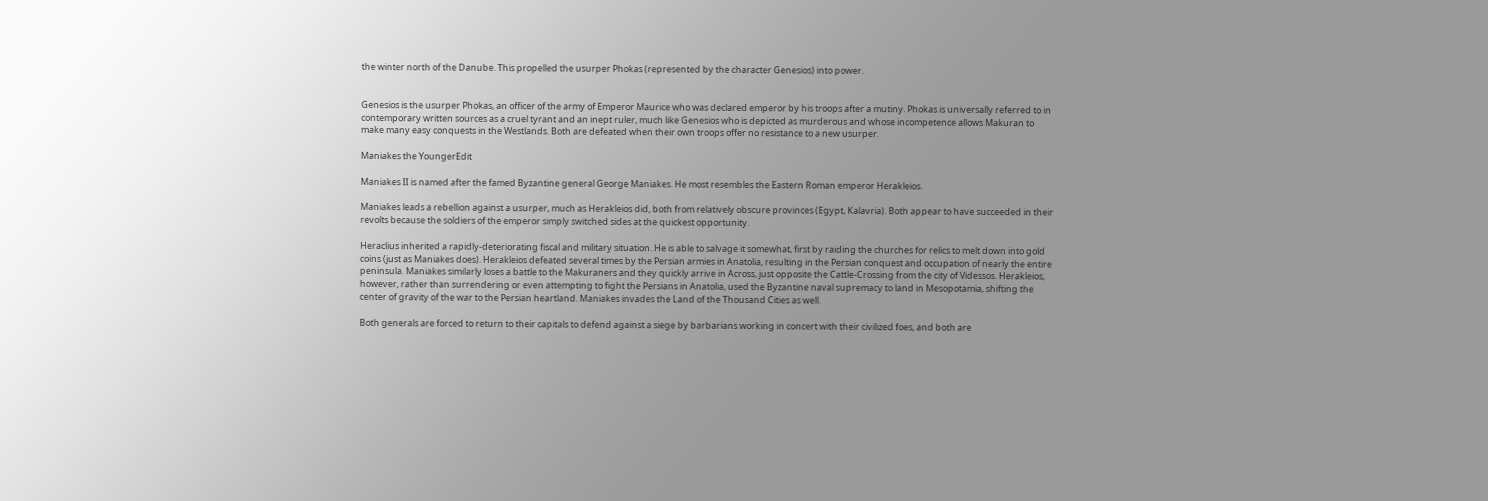the winter north of the Danube. This propelled the usurper Phokas (represented by the character Genesios) into power.


Genesios is the usurper Phokas, an officer of the army of Emperor Maurice who was declared emperor by his troops after a mutiny. Phokas is universally referred to in contemporary written sources as a cruel tyrant and an inept ruler, much like Genesios who is depicted as murderous and whose incompetence allows Makuran to make many easy conquests in the Westlands. Both are defeated when their own troops offer no resistance to a new usurper.

Maniakes the YoungerEdit

Maniakes II is named after the famed Byzantine general George Maniakes. He most resembles the Eastern Roman emperor Herakleios.

Maniakes leads a rebellion against a usurper, much as Herakleios did, both from relatively obscure provinces (Egypt, Kalavria). Both appear to have succeeded in their revolts because the soldiers of the emperor simply switched sides at the quickest opportunity.

Heraclius inherited a rapidly-deteriorating fiscal and military situation. He is able to salvage it somewhat, first by raiding the churches for relics to melt down into gold coins (just as Maniakes does). Herakleios defeated several times by the Persian armies in Anatolia, resulting in the Persian conquest and occupation of nearly the entire peninsula. Maniakes similarly loses a battle to the Makuraners and they quickly arrive in Across, just opposite the Cattle-Crossing from the city of Videssos. Herakleios, however, rather than surrendering or even attempting to fight the Persians in Anatolia, used the Byzantine naval supremacy to land in Mesopotamia, shifting the center of gravity of the war to the Persian heartland. Maniakes invades the Land of the Thousand Cities as well.

Both generals are forced to return to their capitals to defend against a siege by barbarians working in concert with their civilized foes, and both are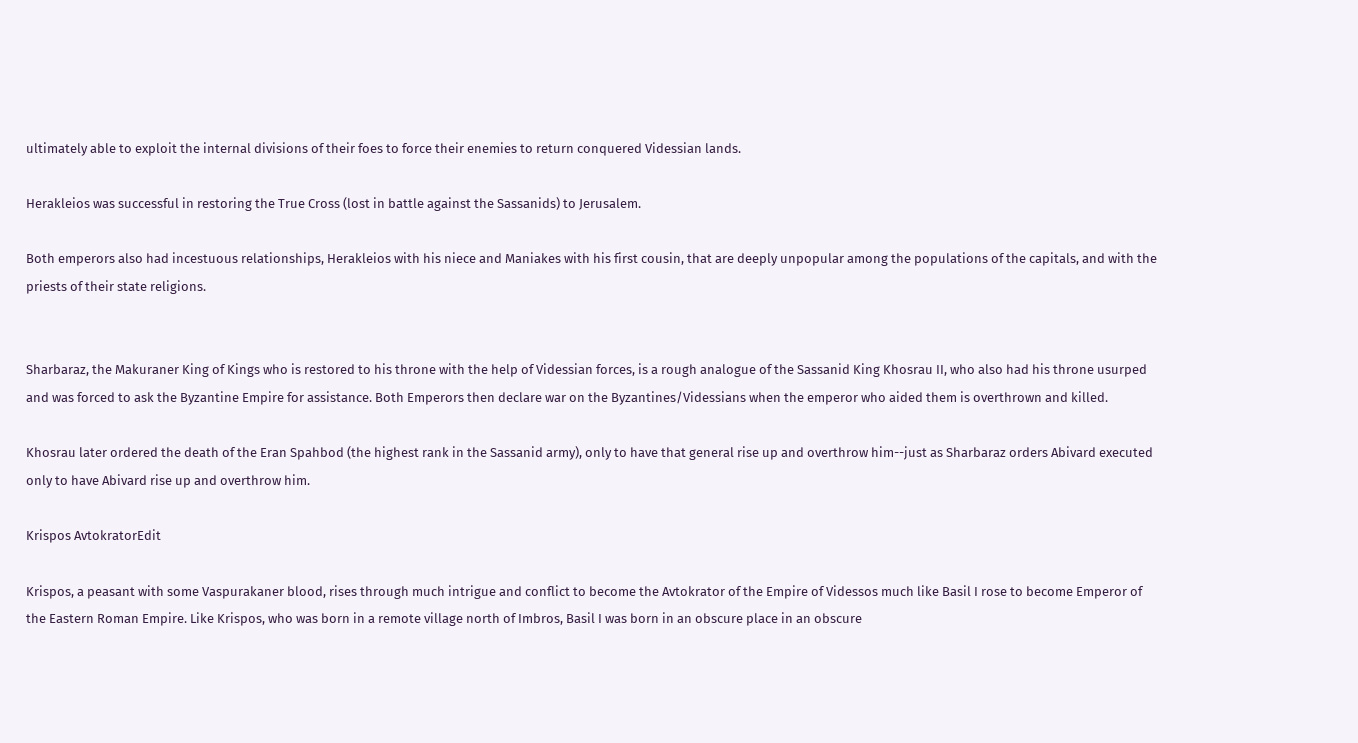ultimately able to exploit the internal divisions of their foes to force their enemies to return conquered Videssian lands.

Herakleios was successful in restoring the True Cross (lost in battle against the Sassanids) to Jerusalem.

Both emperors also had incestuous relationships, Herakleios with his niece and Maniakes with his first cousin, that are deeply unpopular among the populations of the capitals, and with the priests of their state religions.


Sharbaraz, the Makuraner King of Kings who is restored to his throne with the help of Videssian forces, is a rough analogue of the Sassanid King Khosrau II, who also had his throne usurped and was forced to ask the Byzantine Empire for assistance. Both Emperors then declare war on the Byzantines/Videssians when the emperor who aided them is overthrown and killed.

Khosrau later ordered the death of the Eran Spahbod (the highest rank in the Sassanid army), only to have that general rise up and overthrow him--just as Sharbaraz orders Abivard executed only to have Abivard rise up and overthrow him.

Krispos AvtokratorEdit

Krispos, a peasant with some Vaspurakaner blood, rises through much intrigue and conflict to become the Avtokrator of the Empire of Videssos much like Basil I rose to become Emperor of the Eastern Roman Empire. Like Krispos, who was born in a remote village north of Imbros, Basil I was born in an obscure place in an obscure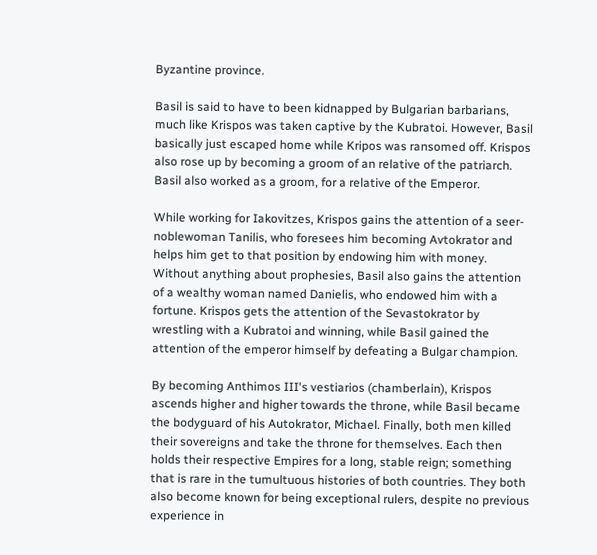Byzantine province.

Basil is said to have to been kidnapped by Bulgarian barbarians, much like Krispos was taken captive by the Kubratoi. However, Basil basically just escaped home while Kripos was ransomed off. Krispos also rose up by becoming a groom of an relative of the patriarch. Basil also worked as a groom, for a relative of the Emperor.

While working for Iakovitzes, Krispos gains the attention of a seer-noblewoman Tanilis, who foresees him becoming Avtokrator and helps him get to that position by endowing him with money. Without anything about prophesies, Basil also gains the attention of a wealthy woman named Danielis, who endowed him with a fortune. Krispos gets the attention of the Sevastokrator by wrestling with a Kubratoi and winning, while Basil gained the attention of the emperor himself by defeating a Bulgar champion.

By becoming Anthimos III's vestiarios (chamberlain), Krispos ascends higher and higher towards the throne, while Basil became the bodyguard of his Autokrator, Michael. Finally, both men killed their sovereigns and take the throne for themselves. Each then holds their respective Empires for a long, stable reign; something that is rare in the tumultuous histories of both countries. They both also become known for being exceptional rulers, despite no previous experience in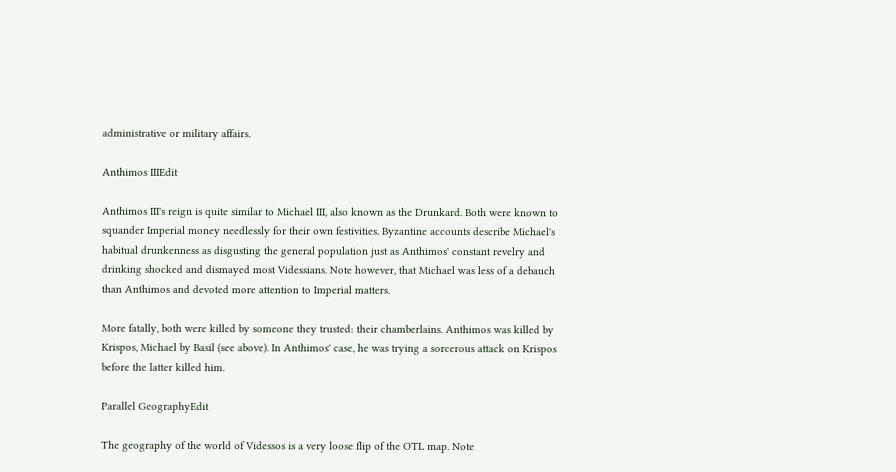administrative or military affairs.

Anthimos IIIEdit

Anthimos III's reign is quite similar to Michael III, also known as the Drunkard. Both were known to squander Imperial money needlessly for their own festivities. Byzantine accounts describe Michael's habitual drunkenness as disgusting the general population just as Anthimos' constant revelry and drinking shocked and dismayed most Videssians. Note however, that Michael was less of a debauch than Anthimos and devoted more attention to Imperial matters.

More fatally, both were killed by someone they trusted: their chamberlains. Anthimos was killed by Krispos, Michael by Basil (see above). In Anthimos' case, he was trying a sorcerous attack on Krispos before the latter killed him.

Parallel GeographyEdit

The geography of the world of Videssos is a very loose flip of the OTL map. Note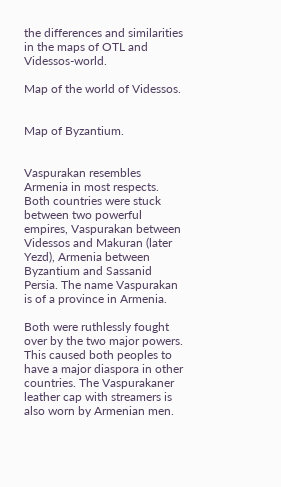the differences and similarities in the maps of OTL and Videssos-world.

Map of the world of Videssos.


Map of Byzantium.


Vaspurakan resembles Armenia in most respects. Both countries were stuck between two powerful empires, Vaspurakan between Videssos and Makuran (later Yezd), Armenia between Byzantium and Sassanid Persia. The name Vaspurakan is of a province in Armenia.

Both were ruthlessly fought over by the two major powers. This caused both peoples to have a major diaspora in other countries. The Vaspurakaner leather cap with streamers is also worn by Armenian men.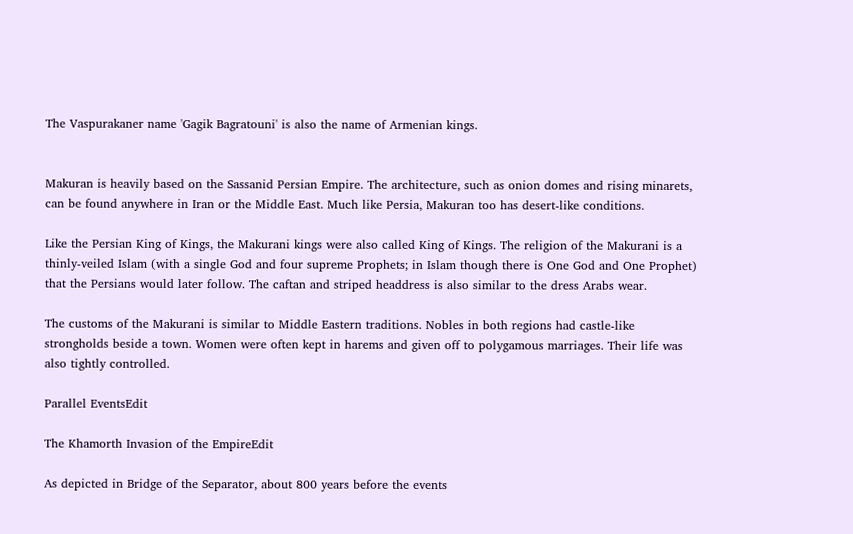The Vaspurakaner name 'Gagik Bagratouni' is also the name of Armenian kings.


Makuran is heavily based on the Sassanid Persian Empire. The architecture, such as onion domes and rising minarets, can be found anywhere in Iran or the Middle East. Much like Persia, Makuran too has desert-like conditions.

Like the Persian King of Kings, the Makurani kings were also called King of Kings. The religion of the Makurani is a thinly-veiled Islam (with a single God and four supreme Prophets; in Islam though there is One God and One Prophet) that the Persians would later follow. The caftan and striped headdress is also similar to the dress Arabs wear.

The customs of the Makurani is similar to Middle Eastern traditions. Nobles in both regions had castle-like strongholds beside a town. Women were often kept in harems and given off to polygamous marriages. Their life was also tightly controlled.

Parallel EventsEdit

The Khamorth Invasion of the EmpireEdit

As depicted in Bridge of the Separator, about 800 years before the events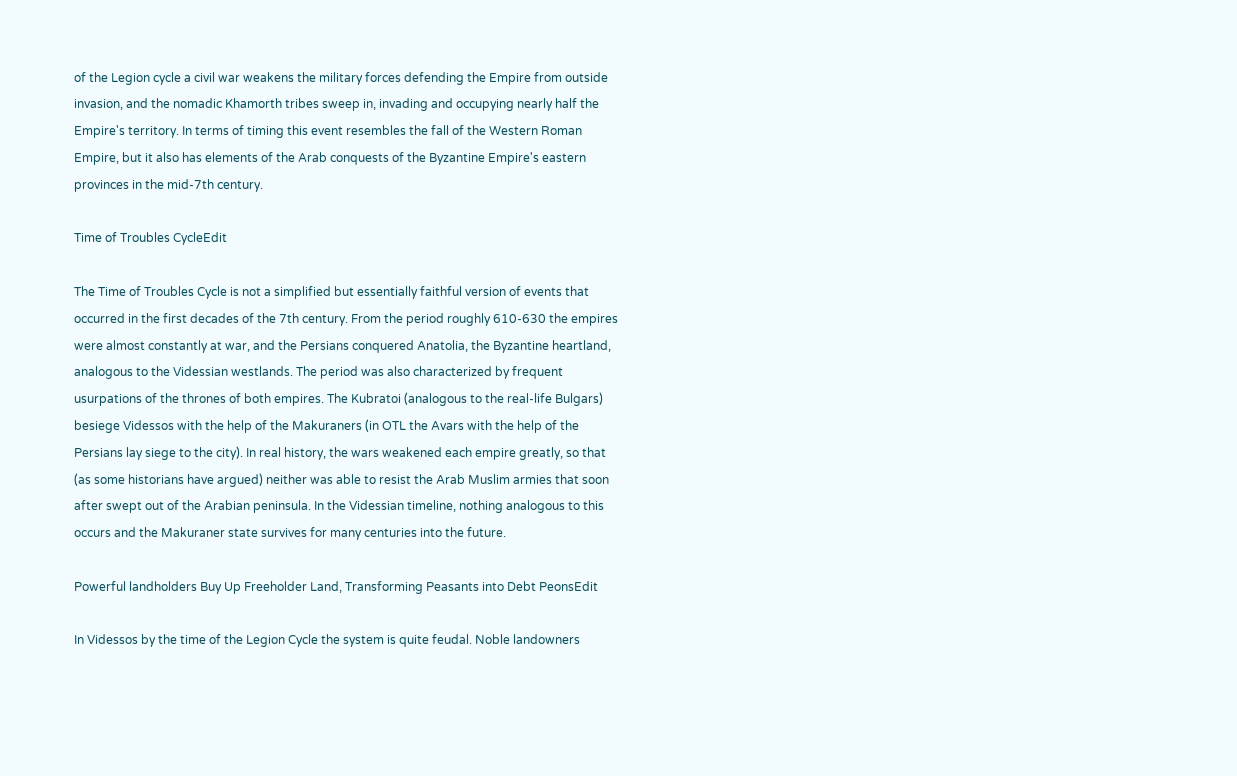of the Legion cycle a civil war weakens the military forces defending the Empire from outside invasion, and the nomadic Khamorth tribes sweep in, invading and occupying nearly half the Empire's territory. In terms of timing this event resembles the fall of the Western Roman Empire, but it also has elements of the Arab conquests of the Byzantine Empire's eastern provinces in the mid-7th century.

Time of Troubles CycleEdit

The Time of Troubles Cycle is not a simplified but essentially faithful version of events that occurred in the first decades of the 7th century. From the period roughly 610-630 the empires were almost constantly at war, and the Persians conquered Anatolia, the Byzantine heartland, analogous to the Videssian westlands. The period was also characterized by frequent usurpations of the thrones of both empires. The Kubratoi (analogous to the real-life Bulgars) besiege Videssos with the help of the Makuraners (in OTL the Avars with the help of the Persians lay siege to the city). In real history, the wars weakened each empire greatly, so that (as some historians have argued) neither was able to resist the Arab Muslim armies that soon after swept out of the Arabian peninsula. In the Videssian timeline, nothing analogous to this occurs and the Makuraner state survives for many centuries into the future.

Powerful landholders Buy Up Freeholder Land, Transforming Peasants into Debt PeonsEdit

In Videssos by the time of the Legion Cycle the system is quite feudal. Noble landowners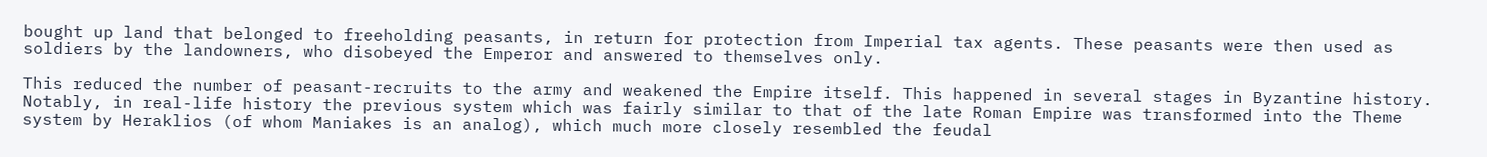bought up land that belonged to freeholding peasants, in return for protection from Imperial tax agents. These peasants were then used as soldiers by the landowners, who disobeyed the Emperor and answered to themselves only.

This reduced the number of peasant-recruits to the army and weakened the Empire itself. This happened in several stages in Byzantine history. Notably, in real-life history the previous system which was fairly similar to that of the late Roman Empire was transformed into the Theme system by Heraklios (of whom Maniakes is an analog), which much more closely resembled the feudal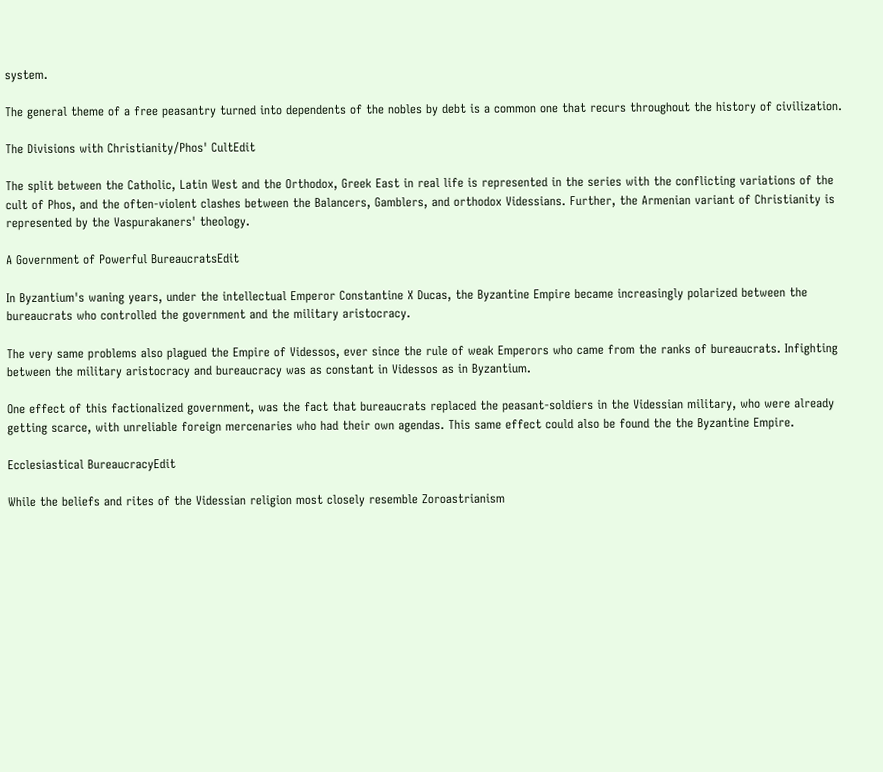system.

The general theme of a free peasantry turned into dependents of the nobles by debt is a common one that recurs throughout the history of civilization.

The Divisions with Christianity/Phos' CultEdit

The split between the Catholic, Latin West and the Orthodox, Greek East in real life is represented in the series with the conflicting variations of the cult of Phos, and the often-violent clashes between the Balancers, Gamblers, and orthodox Videssians. Further, the Armenian variant of Christianity is represented by the Vaspurakaners' theology.

A Government of Powerful BureaucratsEdit

In Byzantium's waning years, under the intellectual Emperor Constantine X Ducas, the Byzantine Empire became increasingly polarized between the bureaucrats who controlled the government and the military aristocracy.

The very same problems also plagued the Empire of Videssos, ever since the rule of weak Emperors who came from the ranks of bureaucrats. Infighting between the military aristocracy and bureaucracy was as constant in Videssos as in Byzantium.

One effect of this factionalized government, was the fact that bureaucrats replaced the peasant-soldiers in the Videssian military, who were already getting scarce, with unreliable foreign mercenaries who had their own agendas. This same effect could also be found the the Byzantine Empire.

Ecclesiastical BureaucracyEdit

While the beliefs and rites of the Videssian religion most closely resemble Zoroastrianism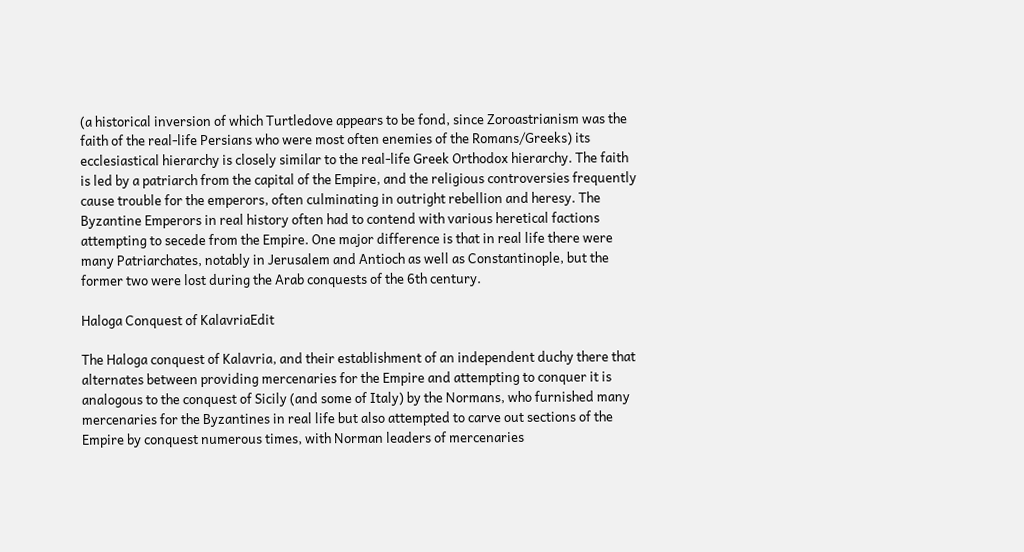(a historical inversion of which Turtledove appears to be fond, since Zoroastrianism was the faith of the real-life Persians who were most often enemies of the Romans/Greeks) its ecclesiastical hierarchy is closely similar to the real-life Greek Orthodox hierarchy. The faith is led by a patriarch from the capital of the Empire, and the religious controversies frequently cause trouble for the emperors, often culminating in outright rebellion and heresy. The Byzantine Emperors in real history often had to contend with various heretical factions attempting to secede from the Empire. One major difference is that in real life there were many Patriarchates, notably in Jerusalem and Antioch as well as Constantinople, but the former two were lost during the Arab conquests of the 6th century.

Haloga Conquest of KalavriaEdit

The Haloga conquest of Kalavria, and their establishment of an independent duchy there that alternates between providing mercenaries for the Empire and attempting to conquer it is analogous to the conquest of Sicily (and some of Italy) by the Normans, who furnished many mercenaries for the Byzantines in real life but also attempted to carve out sections of the Empire by conquest numerous times, with Norman leaders of mercenaries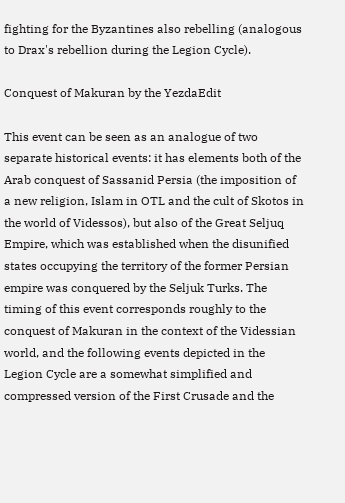fighting for the Byzantines also rebelling (analogous to Drax's rebellion during the Legion Cycle).

Conquest of Makuran by the YezdaEdit

This event can be seen as an analogue of two separate historical events: it has elements both of the Arab conquest of Sassanid Persia (the imposition of a new religion, Islam in OTL and the cult of Skotos in the world of Videssos), but also of the Great Seljuq Empire, which was established when the disunified states occupying the territory of the former Persian empire was conquered by the Seljuk Turks. The timing of this event corresponds roughly to the conquest of Makuran in the context of the Videssian world, and the following events depicted in the Legion Cycle are a somewhat simplified and compressed version of the First Crusade and the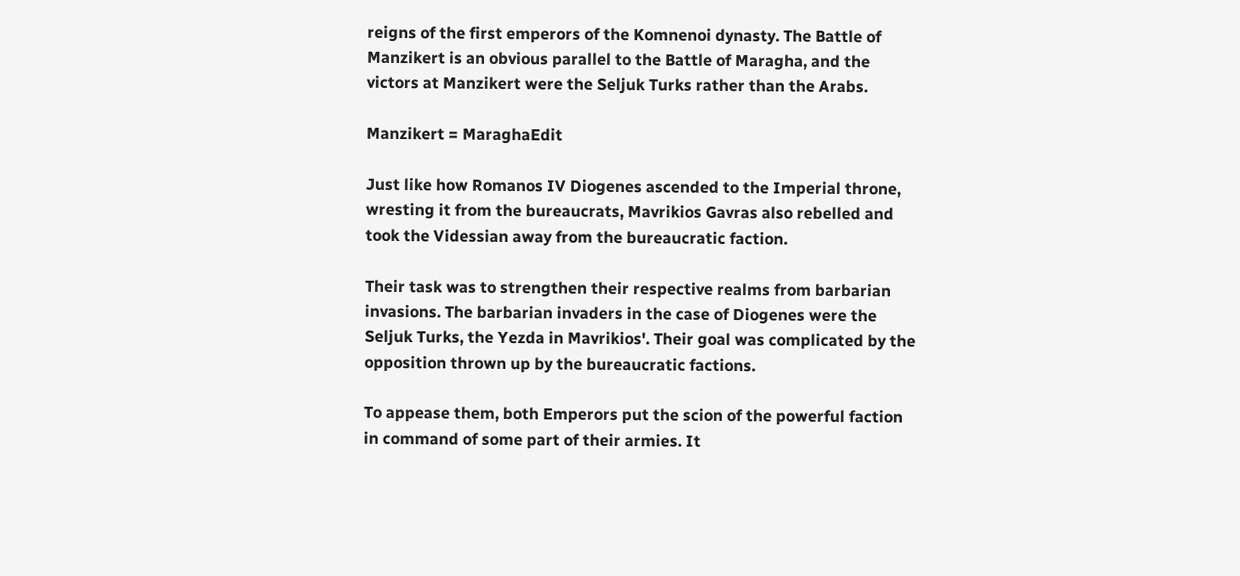reigns of the first emperors of the Komnenoi dynasty. The Battle of Manzikert is an obvious parallel to the Battle of Maragha, and the victors at Manzikert were the Seljuk Turks rather than the Arabs.

Manzikert = MaraghaEdit

Just like how Romanos IV Diogenes ascended to the Imperial throne, wresting it from the bureaucrats, Mavrikios Gavras also rebelled and took the Videssian away from the bureaucratic faction.

Their task was to strengthen their respective realms from barbarian invasions. The barbarian invaders in the case of Diogenes were the Seljuk Turks, the Yezda in Mavrikios'. Their goal was complicated by the opposition thrown up by the bureaucratic factions.

To appease them, both Emperors put the scion of the powerful faction in command of some part of their armies. It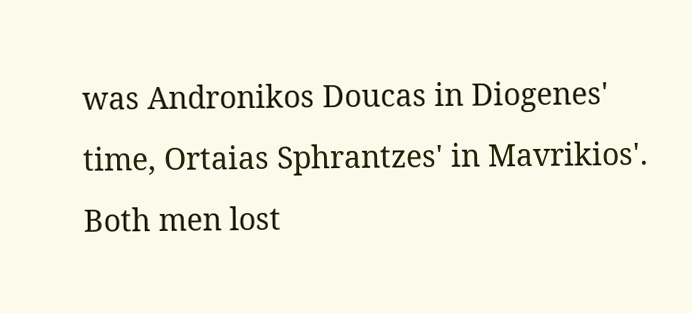was Andronikos Doucas in Diogenes' time, Ortaias Sphrantzes' in Mavrikios'. Both men lost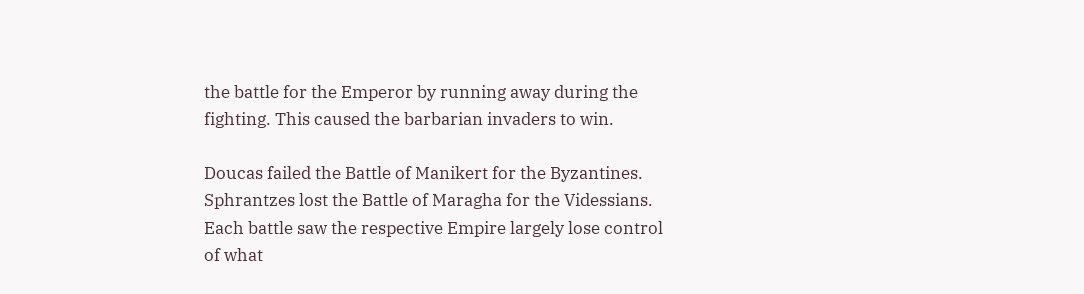the battle for the Emperor by running away during the fighting. This caused the barbarian invaders to win.

Doucas failed the Battle of Manikert for the Byzantines. Sphrantzes lost the Battle of Maragha for the Videssians. Each battle saw the respective Empire largely lose control of what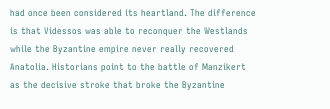had once been considered its heartland. The difference is that Videssos was able to reconquer the Westlands while the Byzantine empire never really recovered Anatolia. Historians point to the battle of Manzikert as the decisive stroke that broke the Byzantine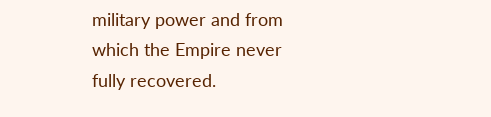military power and from which the Empire never fully recovered.